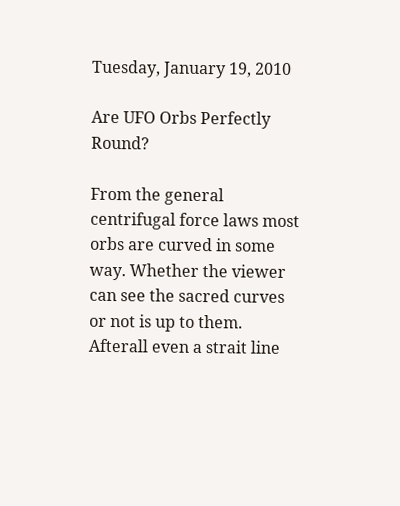Tuesday, January 19, 2010

Are UFO Orbs Perfectly Round?

From the general centrifugal force laws most orbs are curved in some way. Whether the viewer can see the sacred curves or not is up to them. Afterall even a strait line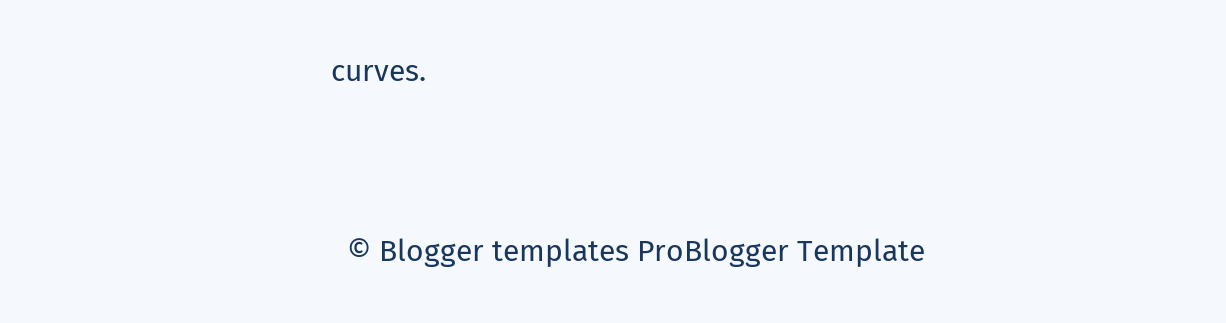curves.


  © Blogger templates ProBlogger Template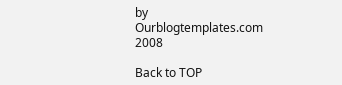by Ourblogtemplates.com 2008

Back to TOP